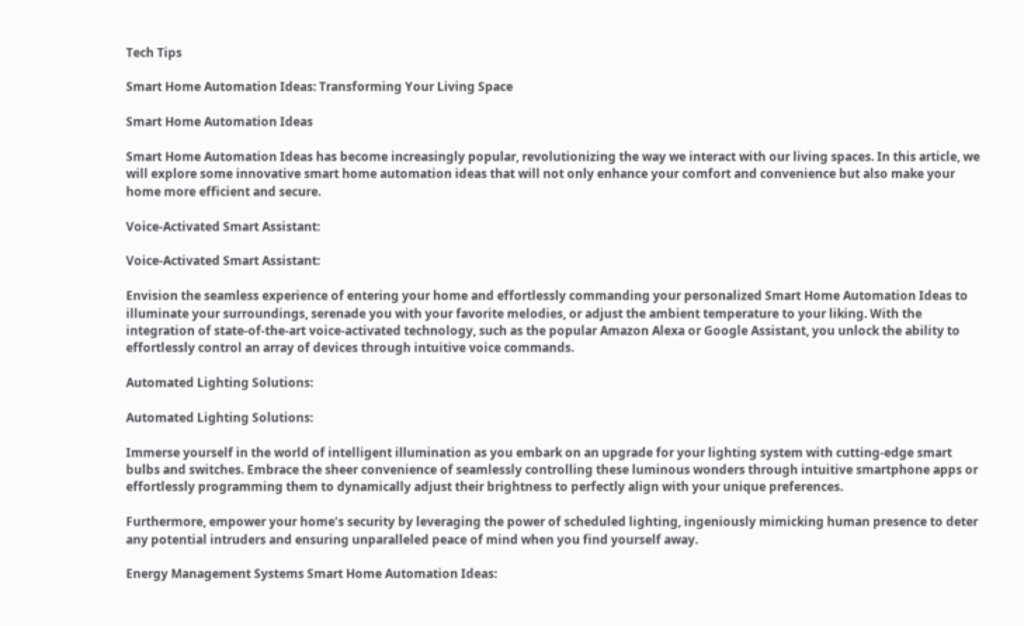Tech Tips

Smart Home Automation Ideas: Transforming Your Living Space

Smart Home Automation Ideas

Smart Home Automation Ideas has become increasingly popular, revolutionizing the way we interact with our living spaces. In this article, we will explore some innovative smart home automation ideas that will not only enhance your comfort and convenience but also make your home more efficient and secure.

Voice-Activated Smart Assistant:

Voice-Activated Smart Assistant:

Envision the seamless experience of entering your home and effortlessly commanding your personalized Smart Home Automation Ideas to illuminate your surroundings, serenade you with your favorite melodies, or adjust the ambient temperature to your liking. With the integration of state-of-the-art voice-activated technology, such as the popular Amazon Alexa or Google Assistant, you unlock the ability to effortlessly control an array of devices through intuitive voice commands.

Automated Lighting Solutions:

Automated Lighting Solutions:

Immerse yourself in the world of intelligent illumination as you embark on an upgrade for your lighting system with cutting-edge smart bulbs and switches. Embrace the sheer convenience of seamlessly controlling these luminous wonders through intuitive smartphone apps or effortlessly programming them to dynamically adjust their brightness to perfectly align with your unique preferences.

Furthermore, empower your home’s security by leveraging the power of scheduled lighting, ingeniously mimicking human presence to deter any potential intruders and ensuring unparalleled peace of mind when you find yourself away.

Energy Management Systems Smart Home Automation Ideas: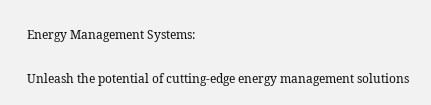Energy Management Systems:

Unleash the potential of cutting-edge energy management solutions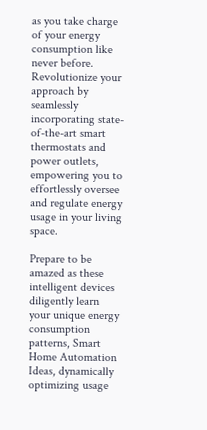as you take charge of your energy consumption like never before. Revolutionize your approach by seamlessly incorporating state-of-the-art smart thermostats and power outlets, empowering you to effortlessly oversee and regulate energy usage in your living space.

Prepare to be amazed as these intelligent devices diligently learn your unique energy consumption patterns, Smart Home Automation Ideas, dynamically optimizing usage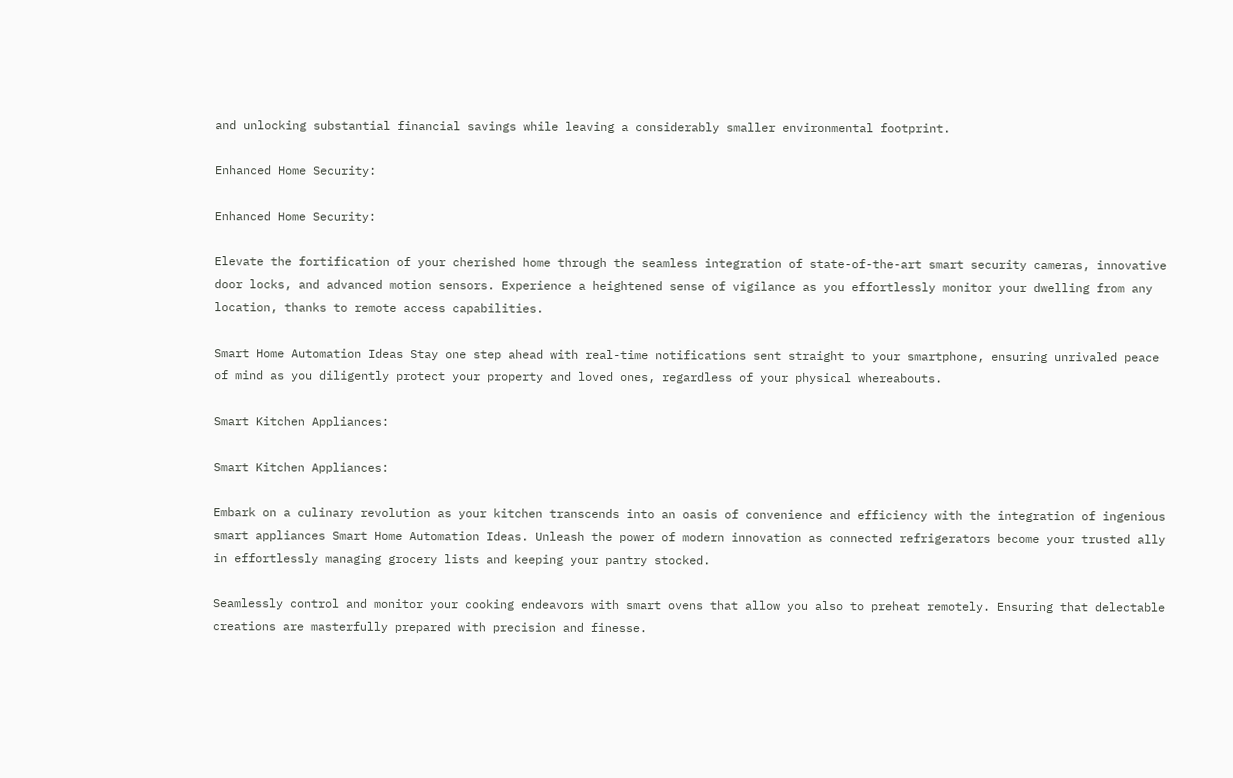and unlocking substantial financial savings while leaving a considerably smaller environmental footprint.

Enhanced Home Security:

Enhanced Home Security:

Elevate the fortification of your cherished home through the seamless integration of state-of-the-art smart security cameras, innovative door locks, and advanced motion sensors. Experience a heightened sense of vigilance as you effortlessly monitor your dwelling from any location, thanks to remote access capabilities.

Smart Home Automation Ideas Stay one step ahead with real-time notifications sent straight to your smartphone, ensuring unrivaled peace of mind as you diligently protect your property and loved ones, regardless of your physical whereabouts.

Smart Kitchen Appliances:

Smart Kitchen Appliances:

Embark on a culinary revolution as your kitchen transcends into an oasis of convenience and efficiency with the integration of ingenious smart appliances Smart Home Automation Ideas. Unleash the power of modern innovation as connected refrigerators become your trusted ally in effortlessly managing grocery lists and keeping your pantry stocked.

Seamlessly control and monitor your cooking endeavors with smart ovens that allow you also to preheat remotely. Ensuring that delectable creations are masterfully prepared with precision and finesse.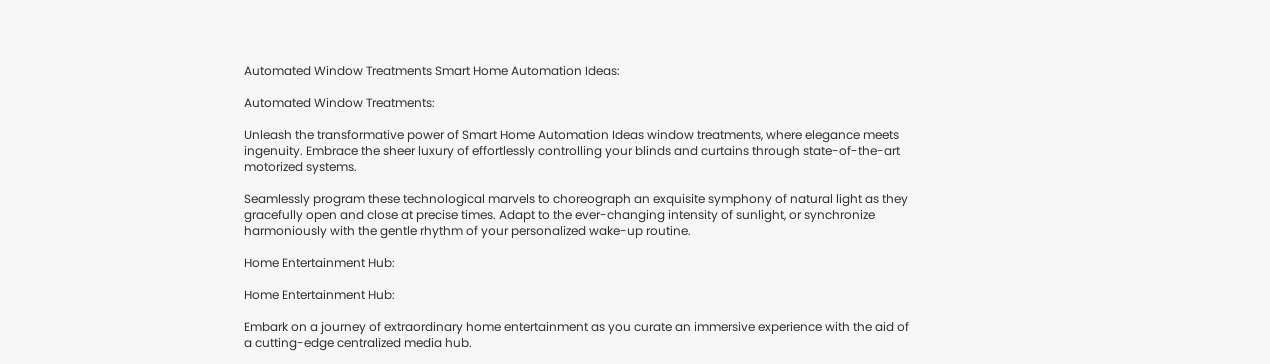Automated Window Treatments Smart Home Automation Ideas:

Automated Window Treatments:

Unleash the transformative power of Smart Home Automation Ideas window treatments, where elegance meets ingenuity. Embrace the sheer luxury of effortlessly controlling your blinds and curtains through state-of-the-art motorized systems.

Seamlessly program these technological marvels to choreograph an exquisite symphony of natural light as they gracefully open and close at precise times. Adapt to the ever-changing intensity of sunlight, or synchronize harmoniously with the gentle rhythm of your personalized wake-up routine.

Home Entertainment Hub:

Home Entertainment Hub:

Embark on a journey of extraordinary home entertainment as you curate an immersive experience with the aid of a cutting-edge centralized media hub.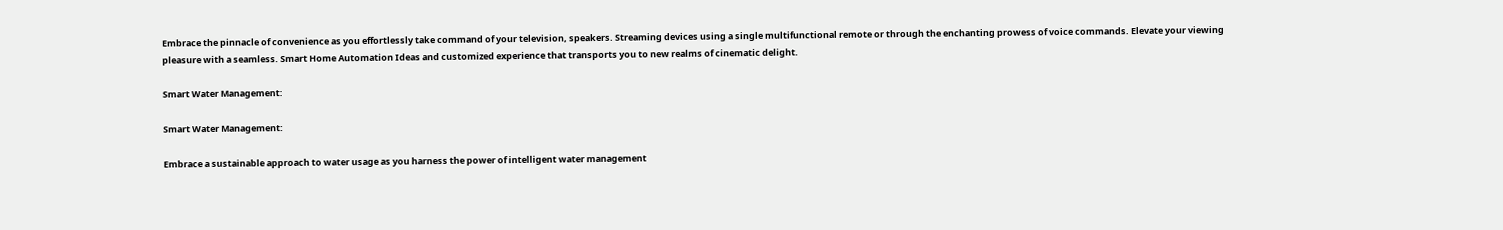Embrace the pinnacle of convenience as you effortlessly take command of your television, speakers. Streaming devices using a single multifunctional remote or through the enchanting prowess of voice commands. Elevate your viewing pleasure with a seamless. Smart Home Automation Ideas and customized experience that transports you to new realms of cinematic delight.

Smart Water Management:

Smart Water Management:

Embrace a sustainable approach to water usage as you harness the power of intelligent water management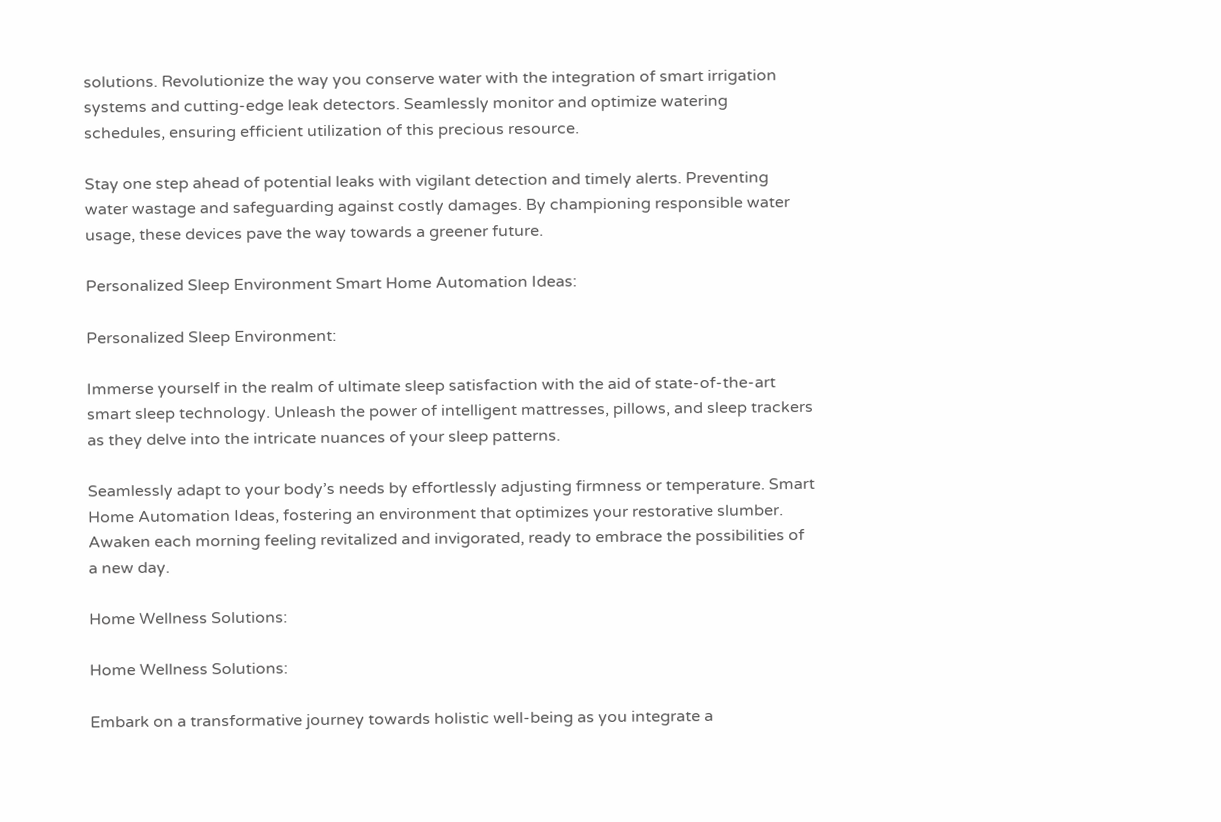solutions. Revolutionize the way you conserve water with the integration of smart irrigation systems and cutting-edge leak detectors. Seamlessly monitor and optimize watering schedules, ensuring efficient utilization of this precious resource.

Stay one step ahead of potential leaks with vigilant detection and timely alerts. Preventing water wastage and safeguarding against costly damages. By championing responsible water usage, these devices pave the way towards a greener future.

Personalized Sleep Environment Smart Home Automation Ideas:

Personalized Sleep Environment:

Immerse yourself in the realm of ultimate sleep satisfaction with the aid of state-of-the-art smart sleep technology. Unleash the power of intelligent mattresses, pillows, and sleep trackers as they delve into the intricate nuances of your sleep patterns.

Seamlessly adapt to your body’s needs by effortlessly adjusting firmness or temperature. Smart Home Automation Ideas, fostering an environment that optimizes your restorative slumber. Awaken each morning feeling revitalized and invigorated, ready to embrace the possibilities of a new day.

Home Wellness Solutions:

Home Wellness Solutions:

Embark on a transformative journey towards holistic well-being as you integrate a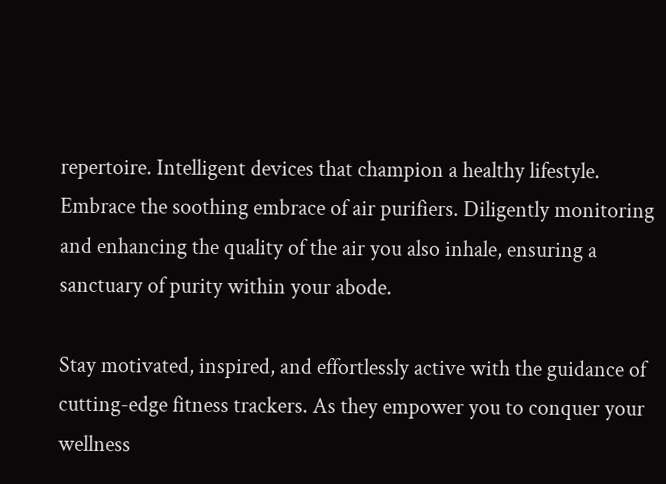repertoire. Intelligent devices that champion a healthy lifestyle. Embrace the soothing embrace of air purifiers. Diligently monitoring and enhancing the quality of the air you also inhale, ensuring a sanctuary of purity within your abode.

Stay motivated, inspired, and effortlessly active with the guidance of cutting-edge fitness trackers. As they empower you to conquer your wellness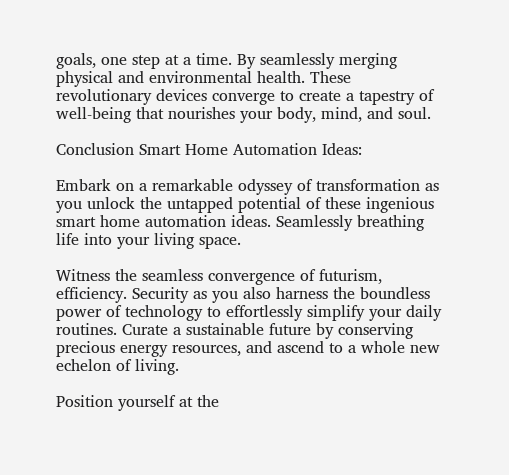goals, one step at a time. By seamlessly merging physical and environmental health. These revolutionary devices converge to create a tapestry of well-being that nourishes your body, mind, and soul.

Conclusion Smart Home Automation Ideas:

Embark on a remarkable odyssey of transformation as you unlock the untapped potential of these ingenious smart home automation ideas. Seamlessly breathing life into your living space.

Witness the seamless convergence of futurism, efficiency. Security as you also harness the boundless power of technology to effortlessly simplify your daily routines. Curate a sustainable future by conserving precious energy resources, and ascend to a whole new echelon of living.

Position yourself at the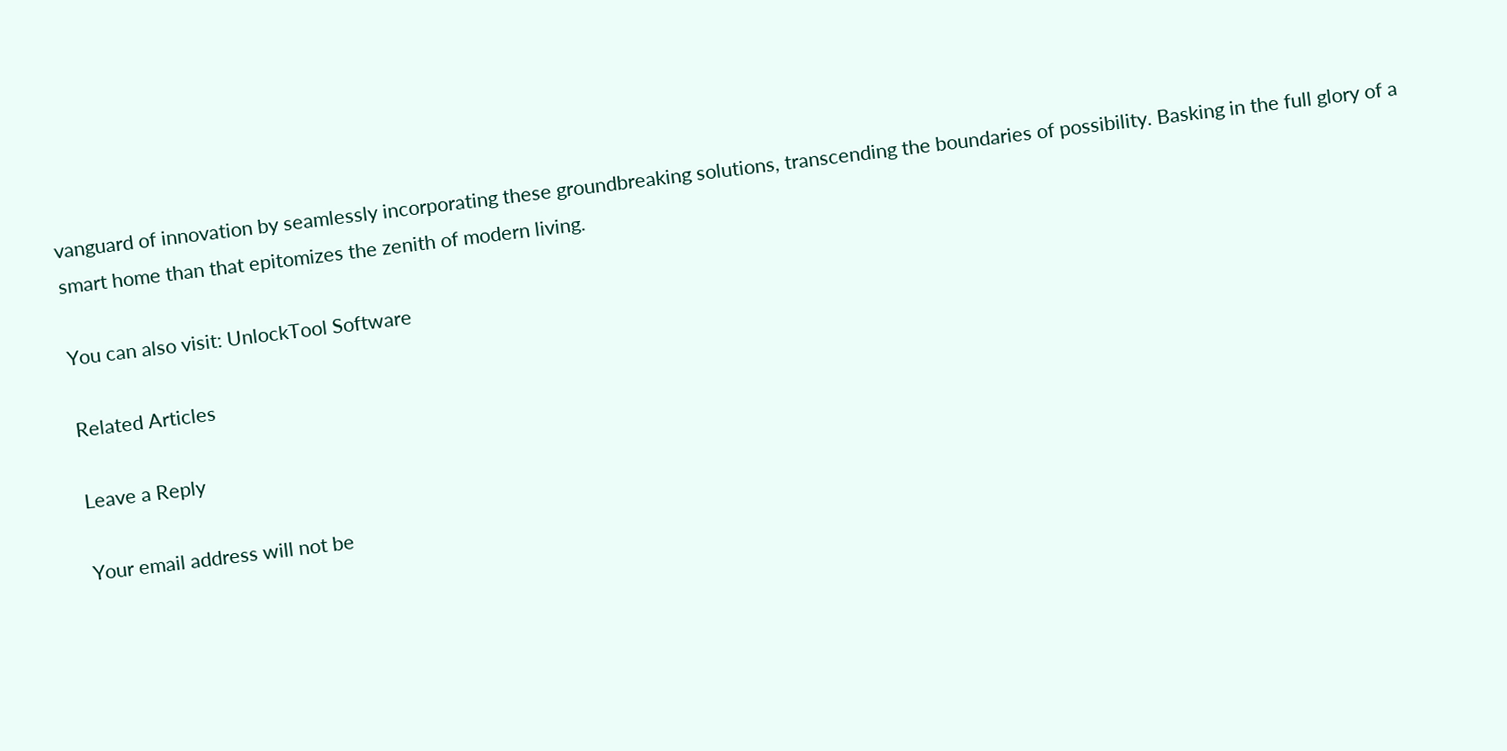vanguard of innovation by seamlessly incorporating these groundbreaking solutions, transcending the boundaries of possibility. Basking in the full glory of a smart home than that epitomizes the zenith of modern living.

You can also visit: UnlockTool Software

Related Articles

Leave a Reply

Your email address will not be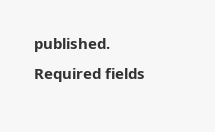published. Required fields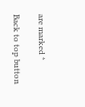are marked *

Back to top button